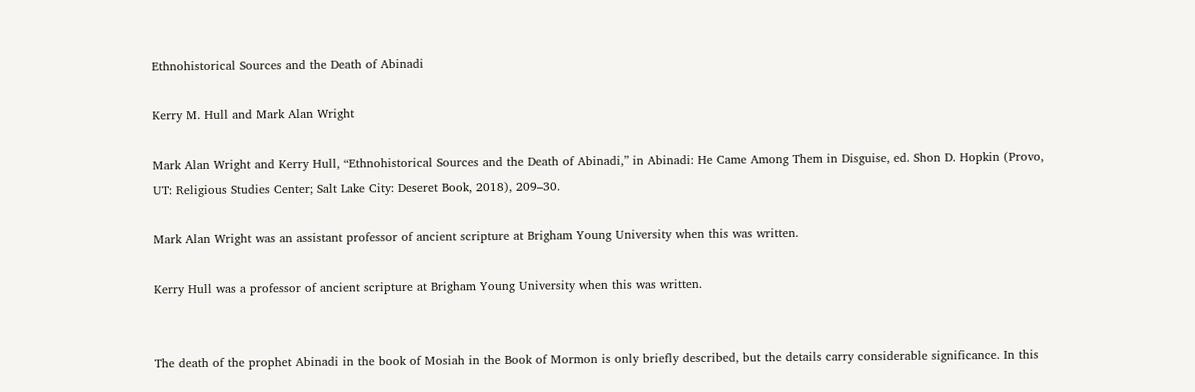Ethnohistorical Sources and the Death of Abinadi

Kerry M. Hull and Mark Alan Wright

Mark Alan Wright and Kerry Hull, “Ethnohistorical Sources and the Death of Abinadi,” in Abinadi: He Came Among Them in Disguise, ed. Shon D. Hopkin (Provo, UT: Religious Studies Center; Salt Lake City: Deseret Book, 2018), 209–30.

Mark Alan Wright was an assistant professor of ancient scripture at Brigham Young University when this was written.

Kerry Hull was a professor of ancient scripture at Brigham Young University when this was written.


The death of the prophet Abinadi in the book of Mosiah in the Book of Mormon is only briefly described, but the details carry considerable significance. In this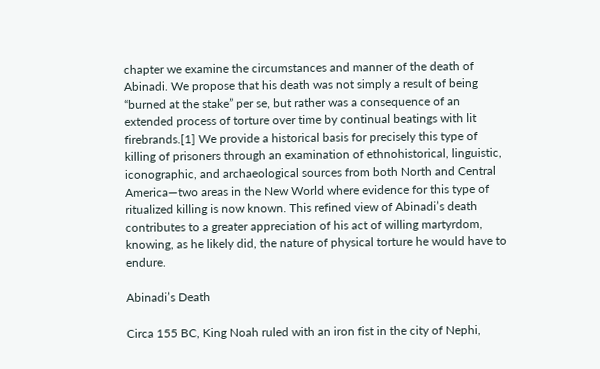chapter we examine the circumstances and manner of the death of Abinadi. We propose that his death was not simply a result of being “burned at the stake” per se, but rather was a consequence of an extended process of torture over time by continual beatings with lit firebrands.[1] We provide a historical basis for precisely this type of killing of prisoners through an examination of ethnohistorical, linguistic, iconographic, and archaeological sources from both North and Central America—two areas in the New World where evidence for this type of ritualized killing is now known. This refined view of Abinadi’s death contributes to a greater appreciation of his act of willing martyrdom, knowing, as he likely did, the nature of physical torture he would have to endure.

Abinadi’s Death

Circa 155 BC, King Noah ruled with an iron fist in the city of Nephi,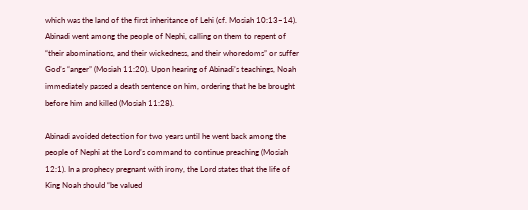which was the land of the first inheritance of Lehi (cf. Mosiah 10:13–14). Abinadi went among the people of Nephi, calling on them to repent of “their abominations, and their wickedness, and their whoredoms” or suffer God’s “anger” (Mosiah 11:20). Upon hearing of Abinadi’s teachings, Noah immediately passed a death sentence on him, ordering that he be brought before him and killed (Mosiah 11:28).

Abinadi avoided detection for two years until he went back among the people of Nephi at the Lord’s command to continue preaching (Mosiah 12:1). In a prophecy pregnant with irony, the Lord states that the life of King Noah should “be valued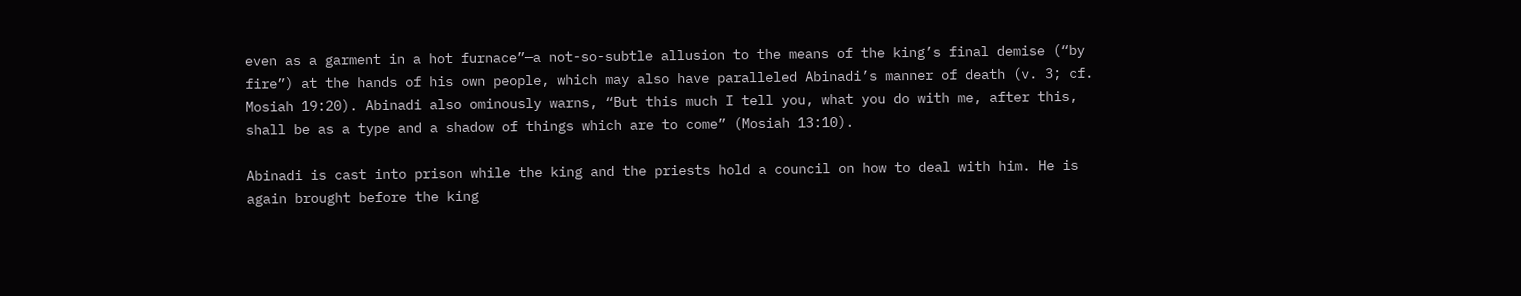even as a garment in a hot furnace”—a not-so-subtle allusion to the means of the king’s final demise (“by fire”) at the hands of his own people, which may also have paralleled Abinadi’s manner of death (v. 3; cf. Mosiah 19:20). Abinadi also ominously warns, “But this much I tell you, what you do with me, after this, shall be as a type and a shadow of things which are to come” (Mosiah 13:10).

Abinadi is cast into prison while the king and the priests hold a council on how to deal with him. He is again brought before the king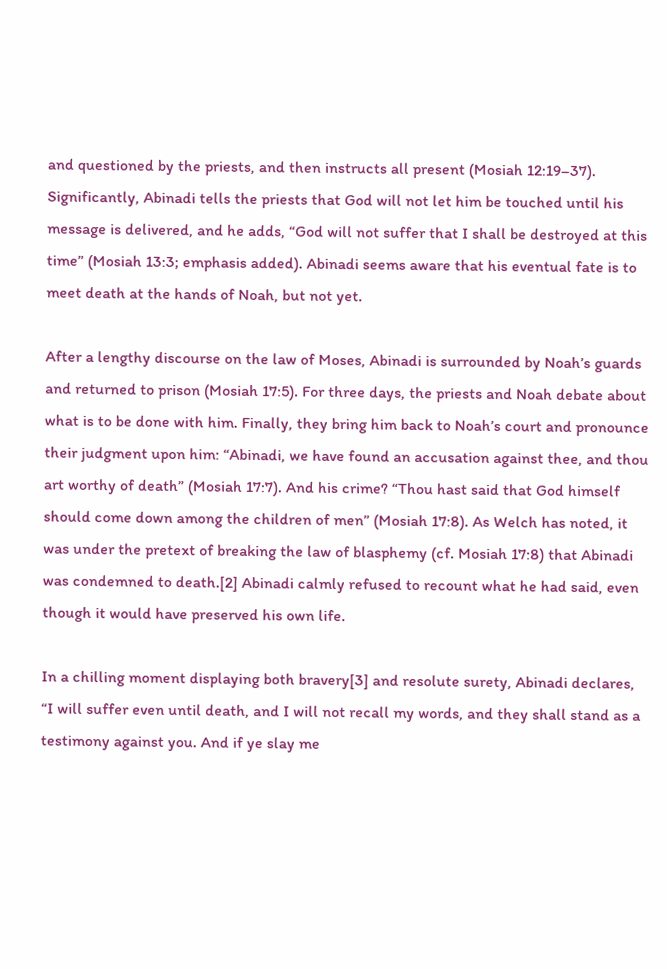and questioned by the priests, and then instructs all present (Mosiah 12:19–37). Significantly, Abinadi tells the priests that God will not let him be touched until his message is delivered, and he adds, “God will not suffer that I shall be destroyed at this time” (Mosiah 13:3; emphasis added). Abinadi seems aware that his eventual fate is to meet death at the hands of Noah, but not yet.

After a lengthy discourse on the law of Moses, Abinadi is surrounded by Noah’s guards and returned to prison (Mosiah 17:5). For three days, the priests and Noah debate about what is to be done with him. Finally, they bring him back to Noah’s court and pronounce their judgment upon him: “Abinadi, we have found an accusation against thee, and thou art worthy of death” (Mosiah 17:7). And his crime? “Thou hast said that God himself should come down among the children of men” (Mosiah 17:8). As Welch has noted, it was under the pretext of breaking the law of blasphemy (cf. Mosiah 17:8) that Abinadi was condemned to death.[2] Abinadi calmly refused to recount what he had said, even though it would have preserved his own life.

In a chilling moment displaying both bravery[3] and resolute surety, Abinadi declares, “I will suffer even until death, and I will not recall my words, and they shall stand as a testimony against you. And if ye slay me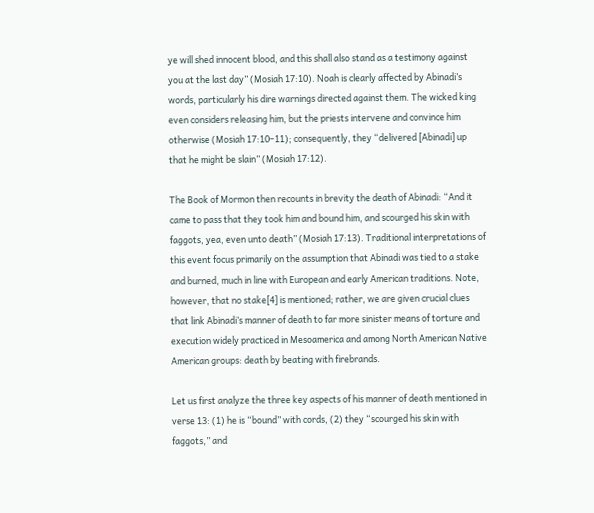ye will shed innocent blood, and this shall also stand as a testimony against you at the last day” (Mosiah 17:10). Noah is clearly affected by Abinadi’s words, particularly his dire warnings directed against them. The wicked king even considers releasing him, but the priests intervene and convince him otherwise (Mosiah 17:10–11); consequently, they “delivered [Abinadi] up that he might be slain” (Mosiah 17:12).

The Book of Mormon then recounts in brevity the death of Abinadi: “And it came to pass that they took him and bound him, and scourged his skin with faggots, yea, even unto death” (Mosiah 17:13). Traditional interpretations of this event focus primarily on the assumption that Abinadi was tied to a stake and burned, much in line with European and early American traditions. Note, however, that no stake[4] is mentioned; rather, we are given crucial clues that link Abinadi’s manner of death to far more sinister means of torture and execution widely practiced in Mesoamerica and among North American Native American groups: death by beating with firebrands.

Let us first analyze the three key aspects of his manner of death mentioned in verse 13: (1) he is “bound” with cords, (2) they “scourged his skin with faggots,” and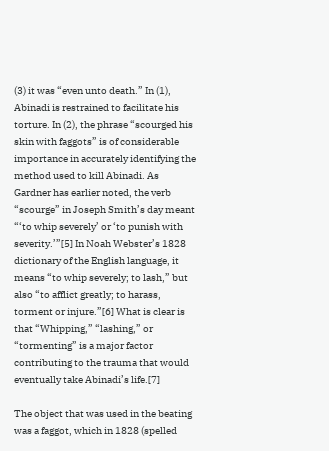(3) it was “even unto death.” In (1), Abinadi is restrained to facilitate his torture. In (2), the phrase “scourged his skin with faggots” is of considerable importance in accurately identifying the method used to kill Abinadi. As Gardner has earlier noted, the verb “scourge” in Joseph Smith’s day meant “‘to whip severely’ or ‘to punish with severity.’”[5] In Noah Webster’s 1828 dictionary of the English language, it means “to whip severely; to lash,” but also “to afflict greatly; to harass, torment or injure.”[6] What is clear is that “Whipping,” “lashing,” or “tormenting” is a major factor contributing to the trauma that would eventually take Abinadi’s life.[7]

The object that was used in the beating was a faggot, which in 1828 (spelled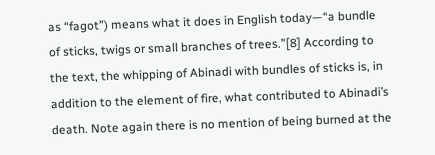as “fagot”) means what it does in English today—“a bundle of sticks, twigs or small branches of trees.”[8] According to the text, the whipping of Abinadi with bundles of sticks is, in addition to the element of fire, what contributed to Abinadi’s death. Note again there is no mention of being burned at the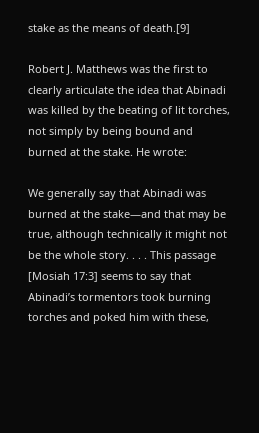stake as the means of death.[9]

Robert J. Matthews was the first to clearly articulate the idea that Abinadi was killed by the beating of lit torches, not simply by being bound and burned at the stake. He wrote:

We generally say that Abinadi was burned at the stake—and that may be true, although technically it might not be the whole story. . . . This passage [Mosiah 17:3] seems to say that Abinadi’s tormentors took burning torches and poked him with these,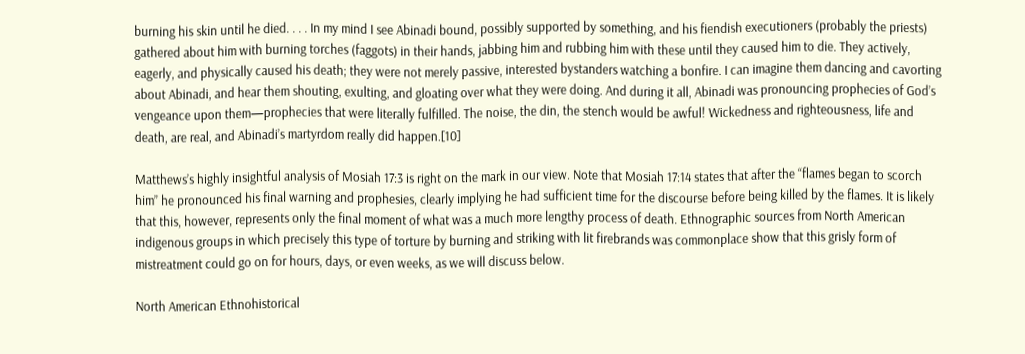burning his skin until he died. . . . In my mind I see Abinadi bound, possibly supported by something, and his fiendish executioners (probably the priests) gathered about him with burning torches (faggots) in their hands, jabbing him and rubbing him with these until they caused him to die. They actively, eagerly, and physically caused his death; they were not merely passive, interested bystanders watching a bonfire. I can imagine them dancing and cavorting about Abinadi, and hear them shouting, exulting, and gloating over what they were doing. And during it all, Abinadi was pronouncing prophecies of God’s vengeance upon them—prophecies that were literally fulfilled. The noise, the din, the stench would be awful! Wickedness and righteousness, life and death, are real, and Abinadi’s martyrdom really did happen.[10]

Matthews’s highly insightful analysis of Mosiah 17:3 is right on the mark in our view. Note that Mosiah 17:14 states that after the “flames began to scorch him” he pronounced his final warning and prophesies, clearly implying he had sufficient time for the discourse before being killed by the flames. It is likely that this, however, represents only the final moment of what was a much more lengthy process of death. Ethnographic sources from North American indigenous groups in which precisely this type of torture by burning and striking with lit firebrands was commonplace show that this grisly form of mistreatment could go on for hours, days, or even weeks, as we will discuss below.

North American Ethnohistorical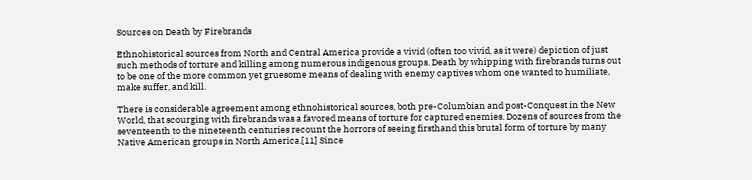Sources on Death by Firebrands

Ethnohistorical sources from North and Central America provide a vivid (often too vivid, as it were) depiction of just such methods of torture and killing among numerous indigenous groups. Death by whipping with firebrands turns out to be one of the more common yet gruesome means of dealing with enemy captives whom one wanted to humiliate, make suffer, and kill.

There is considerable agreement among ethnohistorical sources, both pre-Columbian and post-Conquest in the New World, that scourging with firebrands was a favored means of torture for captured enemies. Dozens of sources from the seventeenth to the nineteenth centuries recount the horrors of seeing firsthand this brutal form of torture by many Native American groups in North America.[11] Since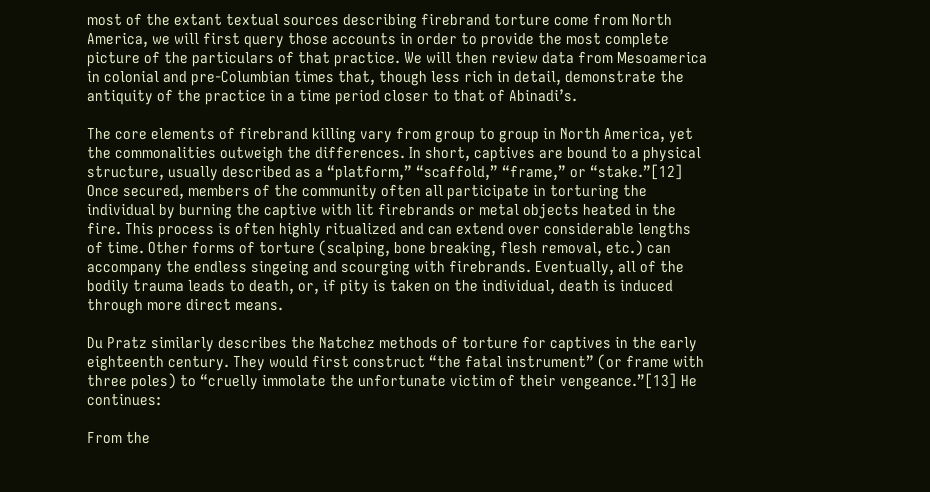most of the extant textual sources describing firebrand torture come from North America, we will first query those accounts in order to provide the most complete picture of the particulars of that practice. We will then review data from Mesoamerica in colonial and pre-Columbian times that, though less rich in detail, demonstrate the antiquity of the practice in a time period closer to that of Abinadi’s.

The core elements of firebrand killing vary from group to group in North America, yet the commonalities outweigh the differences. In short, captives are bound to a physical structure, usually described as a “platform,” “scaffold,” “frame,” or “stake.”[12] Once secured, members of the community often all participate in torturing the individual by burning the captive with lit firebrands or metal objects heated in the fire. This process is often highly ritualized and can extend over considerable lengths of time. Other forms of torture (scalping, bone breaking, flesh removal, etc.) can accompany the endless singeing and scourging with firebrands. Eventually, all of the bodily trauma leads to death, or, if pity is taken on the individual, death is induced through more direct means.

Du Pratz similarly describes the Natchez methods of torture for captives in the early eighteenth century. They would first construct “the fatal instrument” (or frame with three poles) to “cruelly immolate the unfortunate victim of their vengeance.”[13] He continues:

From the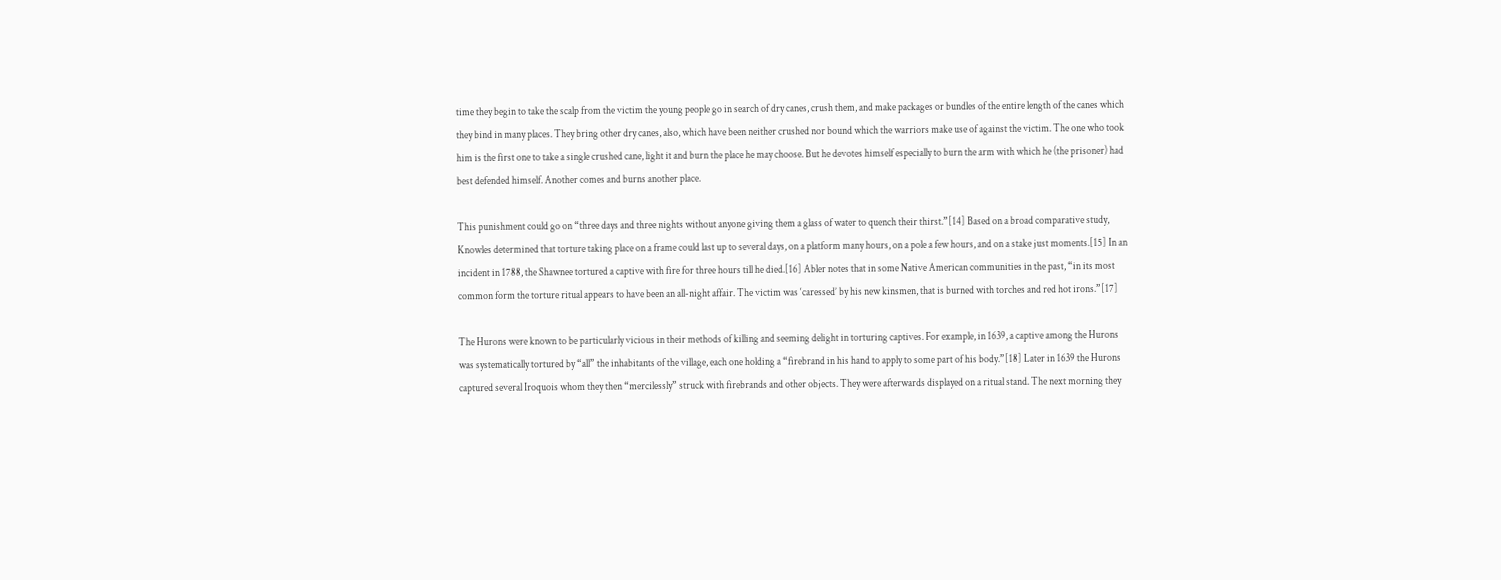time they begin to take the scalp from the victim the young people go in search of dry canes, crush them, and make packages or bundles of the entire length of the canes which they bind in many places. They bring other dry canes, also, which have been neither crushed nor bound which the warriors make use of against the victim. The one who took him is the first one to take a single crushed cane, light it and burn the place he may choose. But he devotes himself especially to burn the arm with which he (the prisoner) had best defended himself. Another comes and burns another place.

This punishment could go on “three days and three nights without anyone giving them a glass of water to quench their thirst.”[14] Based on a broad comparative study, Knowles determined that torture taking place on a frame could last up to several days, on a platform many hours, on a pole a few hours, and on a stake just moments.[15] In an incident in 1788, the Shawnee tortured a captive with fire for three hours till he died.[16] Abler notes that in some Native American communities in the past, “in its most common form the torture ritual appears to have been an all-night affair. The victim was ‘caressed’ by his new kinsmen, that is burned with torches and red hot irons.”[17]

The Hurons were known to be particularly vicious in their methods of killing and seeming delight in torturing captives. For example, in 1639, a captive among the Hurons was systematically tortured by “all” the inhabitants of the village, each one holding a “firebrand in his hand to apply to some part of his body.”[18] Later in 1639 the Hurons captured several Iroquois whom they then “mercilessly” struck with firebrands and other objects. They were afterwards displayed on a ritual stand. The next morning they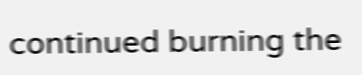continued burning the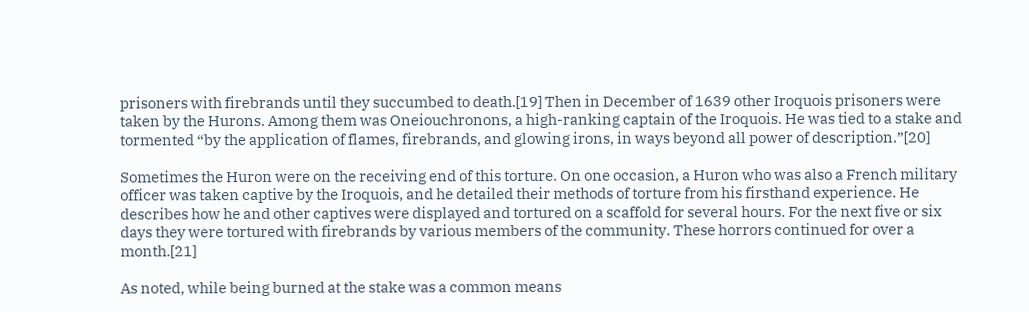prisoners with firebrands until they succumbed to death.[19] Then in December of 1639 other Iroquois prisoners were taken by the Hurons. Among them was Oneiouchronons, a high-ranking captain of the Iroquois. He was tied to a stake and tormented “by the application of flames, firebrands, and glowing irons, in ways beyond all power of description.”[20]

Sometimes the Huron were on the receiving end of this torture. On one occasion, a Huron who was also a French military officer was taken captive by the Iroquois, and he detailed their methods of torture from his firsthand experience. He describes how he and other captives were displayed and tortured on a scaffold for several hours. For the next five or six days they were tortured with firebrands by various members of the community. These horrors continued for over a month.[21]

As noted, while being burned at the stake was a common means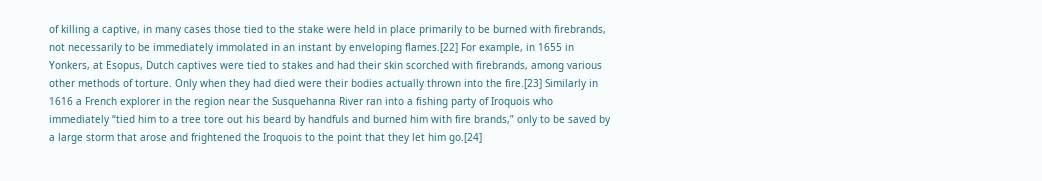of killing a captive, in many cases those tied to the stake were held in place primarily to be burned with firebrands, not necessarily to be immediately immolated in an instant by enveloping flames.[22] For example, in 1655 in Yonkers, at Esopus, Dutch captives were tied to stakes and had their skin scorched with firebrands, among various other methods of torture. Only when they had died were their bodies actually thrown into the fire.[23] Similarly in 1616 a French explorer in the region near the Susquehanna River ran into a fishing party of Iroquois who immediately “tied him to a tree tore out his beard by handfuls and burned him with fire brands,” only to be saved by a large storm that arose and frightened the Iroquois to the point that they let him go.[24]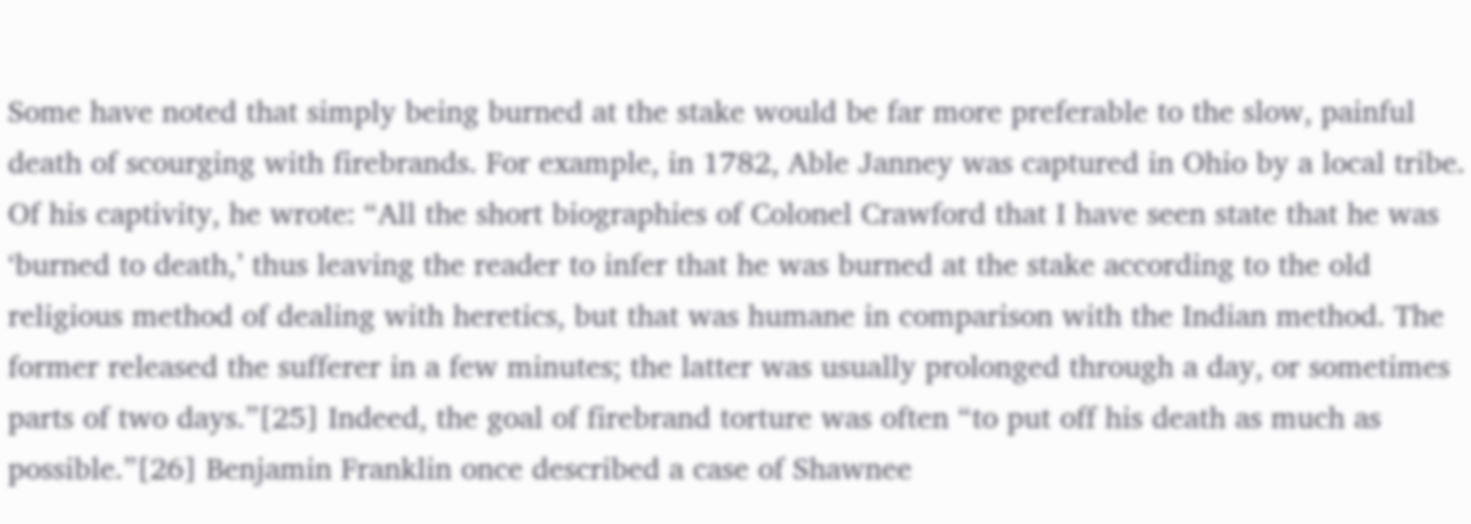Some have noted that simply being burned at the stake would be far more preferable to the slow, painful death of scourging with firebrands. For example, in 1782, Able Janney was captured in Ohio by a local tribe. Of his captivity, he wrote: “All the short biographies of Colonel Crawford that I have seen state that he was ‘burned to death,’ thus leaving the reader to infer that he was burned at the stake according to the old religious method of dealing with heretics, but that was humane in comparison with the Indian method. The former released the sufferer in a few minutes; the latter was usually prolonged through a day, or sometimes parts of two days.”[25] Indeed, the goal of firebrand torture was often “to put off his death as much as possible.”[26] Benjamin Franklin once described a case of Shawnee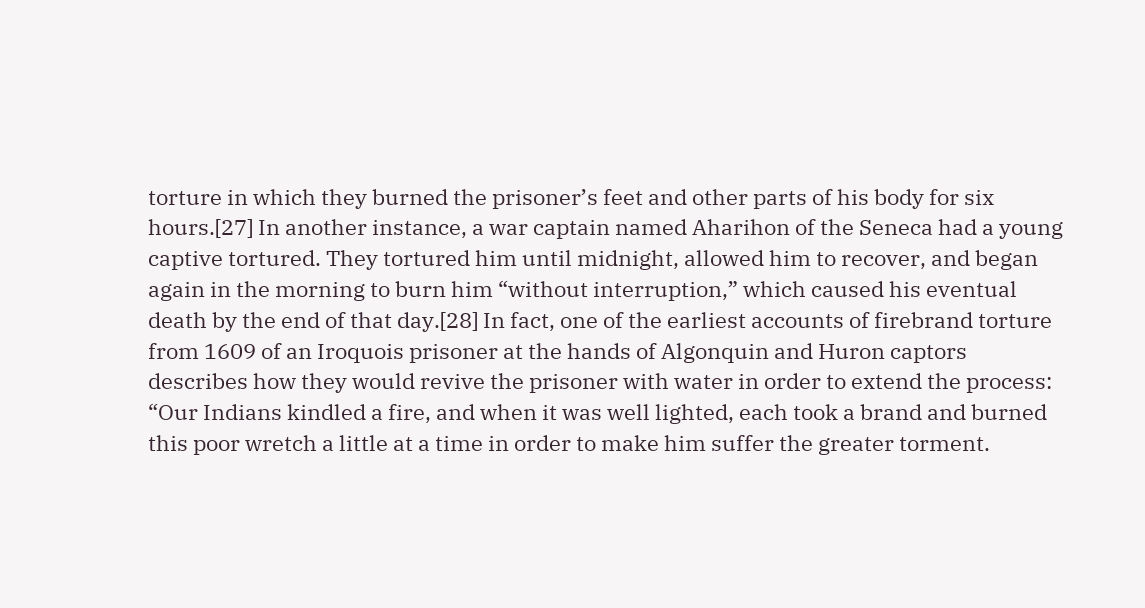torture in which they burned the prisoner’s feet and other parts of his body for six hours.[27] In another instance, a war captain named Aharihon of the Seneca had a young captive tortured. They tortured him until midnight, allowed him to recover, and began again in the morning to burn him “without interruption,” which caused his eventual death by the end of that day.[28] In fact, one of the earliest accounts of firebrand torture from 1609 of an Iroquois prisoner at the hands of Algonquin and Huron captors describes how they would revive the prisoner with water in order to extend the process: “Our Indians kindled a fire, and when it was well lighted, each took a brand and burned this poor wretch a little at a time in order to make him suffer the greater torment.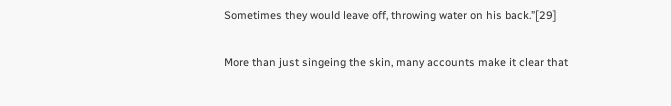Sometimes they would leave off, throwing water on his back.”[29]

More than just singeing the skin, many accounts make it clear that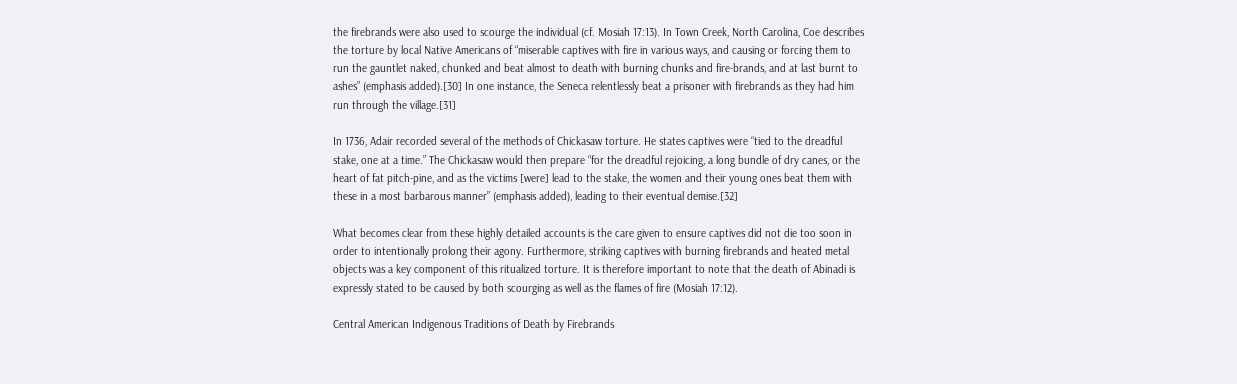the firebrands were also used to scourge the individual (cf. Mosiah 17:13). In Town Creek, North Carolina, Coe describes the torture by local Native Americans of “miserable captives with fire in various ways, and causing or forcing them to run the gauntlet naked, chunked and beat almost to death with burning chunks and fire-brands, and at last burnt to ashes” (emphasis added).[30] In one instance, the Seneca relentlessly beat a prisoner with firebrands as they had him run through the village.[31]

In 1736, Adair recorded several of the methods of Chickasaw torture. He states captives were “tied to the dreadful stake, one at a time.” The Chickasaw would then prepare “for the dreadful rejoicing, a long bundle of dry canes, or the heart of fat pitch-pine, and as the victims [were] lead to the stake, the women and their young ones beat them with these in a most barbarous manner” (emphasis added), leading to their eventual demise.[32]

What becomes clear from these highly detailed accounts is the care given to ensure captives did not die too soon in order to intentionally prolong their agony. Furthermore, striking captives with burning firebrands and heated metal objects was a key component of this ritualized torture. It is therefore important to note that the death of Abinadi is expressly stated to be caused by both scourging as well as the flames of fire (Mosiah 17:12).

Central American Indigenous Traditions of Death by Firebrands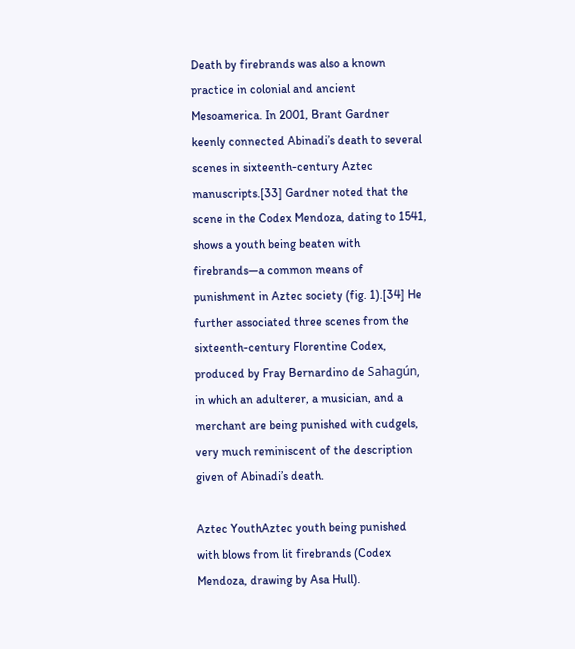Death by firebrands was also a known practice in colonial and ancient Mesoamerica. In 2001, Brant Gardner keenly connected Abinadi’s death to several scenes in sixteenth-century Aztec manuscripts.[33] Gardner noted that the scene in the Codex Mendoza, dating to 1541, shows a youth being beaten with firebrands—a common means of punishment in Aztec society (fig. 1).[34] He further associated three scenes from the sixteenth-century Florentine Codex, produced by Fray Bernardino de Sahagún, in which an adulterer, a musician, and a merchant are being punished with cudgels, very much reminiscent of the description given of Abinadi’s death.

Aztec YouthAztec youth being punished with blows from lit firebrands (Codex Mendoza, drawing by Asa Hull).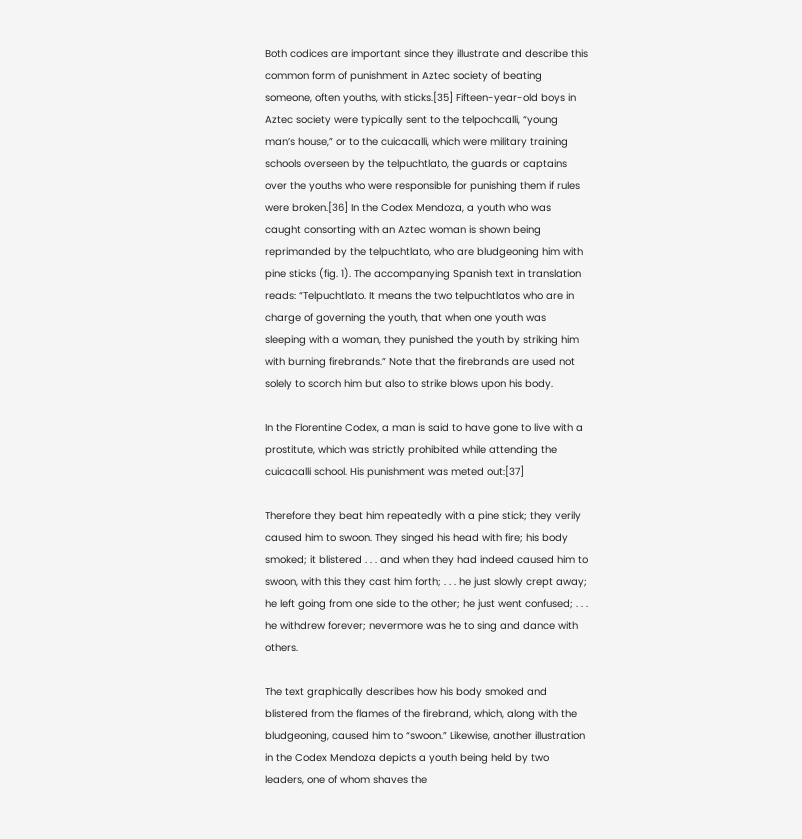Both codices are important since they illustrate and describe this common form of punishment in Aztec society of beating someone, often youths, with sticks.[35] Fifteen-year-old boys in Aztec society were typically sent to the telpochcalli, “young man’s house,” or to the cuicacalli, which were military training schools overseen by the telpuchtlato, the guards or captains over the youths who were responsible for punishing them if rules were broken.[36] In the Codex Mendoza, a youth who was caught consorting with an Aztec woman is shown being reprimanded by the telpuchtlato, who are bludgeoning him with pine sticks (fig. 1). The accompanying Spanish text in translation reads: “Telpuchtlato. It means the two telpuchtlatos who are in charge of governing the youth, that when one youth was sleeping with a woman, they punished the youth by striking him with burning firebrands.” Note that the firebrands are used not solely to scorch him but also to strike blows upon his body.

In the Florentine Codex, a man is said to have gone to live with a prostitute, which was strictly prohibited while attending the cuicacalli school. His punishment was meted out:[37]

Therefore they beat him repeatedly with a pine stick; they verily caused him to swoon. They singed his head with fire; his body smoked; it blistered . . . and when they had indeed caused him to swoon, with this they cast him forth; . . . he just slowly crept away; he left going from one side to the other; he just went confused; . . . he withdrew forever; nevermore was he to sing and dance with others.

The text graphically describes how his body smoked and blistered from the flames of the firebrand, which, along with the bludgeoning, caused him to “swoon.” Likewise, another illustration in the Codex Mendoza depicts a youth being held by two leaders, one of whom shaves the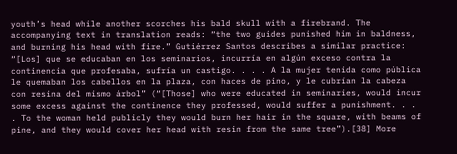youth’s head while another scorches his bald skull with a firebrand. The accompanying text in translation reads: “the two guides punished him in baldness, and burning his head with fire.” Gutiérrez Santos describes a similar practice: “[Los] que se educaban en los seminarios, incurría en algún exceso contra la continencia que profesaba, sufría un castigo. . . . A la mujer tenida como pública le quemaban los cabellos en la plaza, con haces de pino, y le cubrían la cabeza con resina del mismo árbol” (“[Those] who were educated in seminaries, would incur some excess against the continence they professed, would suffer a punishment. . . . To the woman held publicly they would burn her hair in the square, with beams of pine, and they would cover her head with resin from the same tree”).[38] More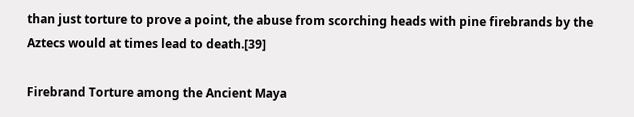than just torture to prove a point, the abuse from scorching heads with pine firebrands by the Aztecs would at times lead to death.[39]

Firebrand Torture among the Ancient Maya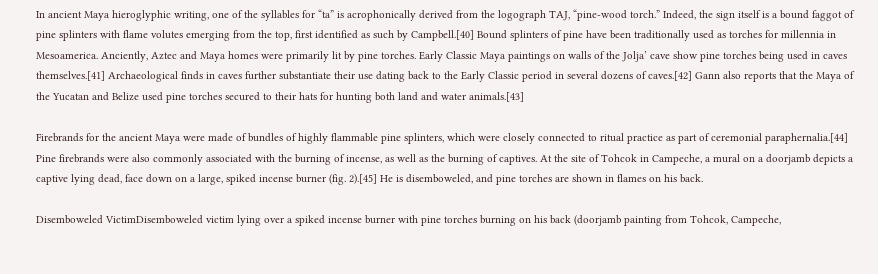In ancient Maya hieroglyphic writing, one of the syllables for “ta” is acrophonically derived from the logograph TAJ, “pine-wood torch.” Indeed, the sign itself is a bound faggot of pine splinters with flame volutes emerging from the top, first identified as such by Campbell.[40] Bound splinters of pine have been traditionally used as torches for millennia in Mesoamerica. Anciently, Aztec and Maya homes were primarily lit by pine torches. Early Classic Maya paintings on walls of the Jolja’ cave show pine torches being used in caves themselves.[41] Archaeological finds in caves further substantiate their use dating back to the Early Classic period in several dozens of caves.[42] Gann also reports that the Maya of the Yucatan and Belize used pine torches secured to their hats for hunting both land and water animals.[43]

Firebrands for the ancient Maya were made of bundles of highly flammable pine splinters, which were closely connected to ritual practice as part of ceremonial paraphernalia.[44] Pine firebrands were also commonly associated with the burning of incense, as well as the burning of captives. At the site of Tohcok in Campeche, a mural on a doorjamb depicts a captive lying dead, face down on a large, spiked incense burner (fig. 2).[45] He is disemboweled, and pine torches are shown in flames on his back.

Disemboweled VictimDisemboweled victim lying over a spiked incense burner with pine torches burning on his back (doorjamb painting from Tohcok, Campeche,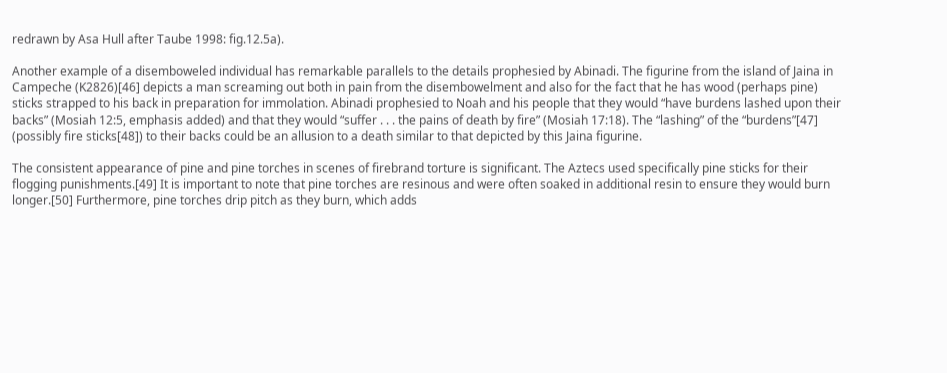redrawn by Asa Hull after Taube 1998: fig.12.5a).

Another example of a disemboweled individual has remarkable parallels to the details prophesied by Abinadi. The figurine from the island of Jaina in Campeche (K2826)[46] depicts a man screaming out both in pain from the disembowelment and also for the fact that he has wood (perhaps pine) sticks strapped to his back in preparation for immolation. Abinadi prophesied to Noah and his people that they would “have burdens lashed upon their backs” (Mosiah 12:5, emphasis added) and that they would “suffer . . . the pains of death by fire” (Mosiah 17:18). The “lashing” of the “burdens”[47] (possibly fire sticks[48]) to their backs could be an allusion to a death similar to that depicted by this Jaina figurine.

The consistent appearance of pine and pine torches in scenes of firebrand torture is significant. The Aztecs used specifically pine sticks for their flogging punishments.[49] It is important to note that pine torches are resinous and were often soaked in additional resin to ensure they would burn longer.[50] Furthermore, pine torches drip pitch as they burn, which adds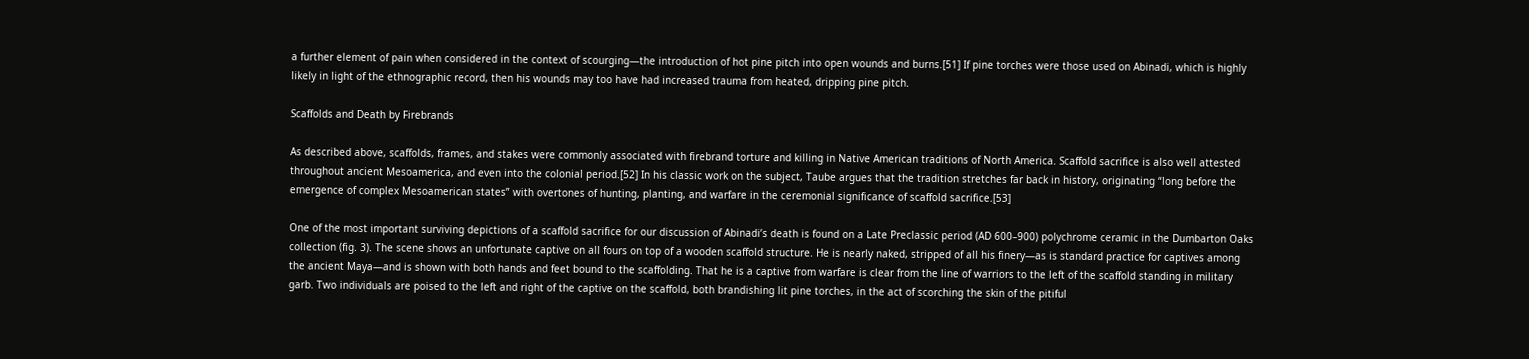a further element of pain when considered in the context of scourging—the introduction of hot pine pitch into open wounds and burns.[51] If pine torches were those used on Abinadi, which is highly likely in light of the ethnographic record, then his wounds may too have had increased trauma from heated, dripping pine pitch.

Scaffolds and Death by Firebrands

As described above, scaffolds, frames, and stakes were commonly associated with firebrand torture and killing in Native American traditions of North America. Scaffold sacrifice is also well attested throughout ancient Mesoamerica, and even into the colonial period.[52] In his classic work on the subject, Taube argues that the tradition stretches far back in history, originating “long before the emergence of complex Mesoamerican states” with overtones of hunting, planting, and warfare in the ceremonial significance of scaffold sacrifice.[53]

One of the most important surviving depictions of a scaffold sacrifice for our discussion of Abinadi’s death is found on a Late Preclassic period (AD 600–900) polychrome ceramic in the Dumbarton Oaks collection (fig. 3). The scene shows an unfortunate captive on all fours on top of a wooden scaffold structure. He is nearly naked, stripped of all his finery—as is standard practice for captives among the ancient Maya—and is shown with both hands and feet bound to the scaffolding. That he is a captive from warfare is clear from the line of warriors to the left of the scaffold standing in military garb. Two individuals are poised to the left and right of the captive on the scaffold, both brandishing lit pine torches, in the act of scorching the skin of the pitiful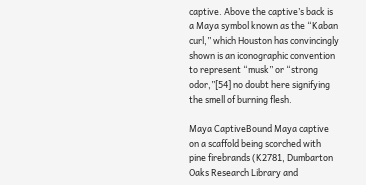captive. Above the captive’s back is a Maya symbol known as the “Kaban curl,” which Houston has convincingly shown is an iconographic convention to represent “musk” or “strong odor,”[54] no doubt here signifying the smell of burning flesh.

Maya CaptiveBound Maya captive on a scaffold being scorched with pine firebrands (K2781, Dumbarton Oaks Research Library and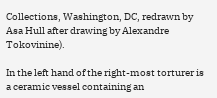Collections, Washington, DC, redrawn by Asa Hull after drawing by Alexandre Tokovinine).

In the left hand of the right-most torturer is a ceramic vessel containing an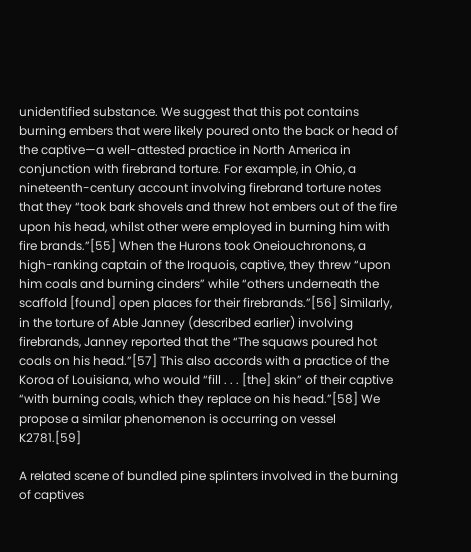unidentified substance. We suggest that this pot contains burning embers that were likely poured onto the back or head of the captive—a well-attested practice in North America in conjunction with firebrand torture. For example, in Ohio, a nineteenth-century account involving firebrand torture notes that they “took bark shovels and threw hot embers out of the fire upon his head, whilst other were employed in burning him with fire brands.”[55] When the Hurons took Oneiouchronons, a high-ranking captain of the Iroquois, captive, they threw “upon him coals and burning cinders” while “others underneath the scaffold [found] open places for their firebrands.”[56] Similarly, in the torture of Able Janney (described earlier) involving firebrands, Janney reported that the “The squaws poured hot coals on his head.”[57] This also accords with a practice of the Koroa of Louisiana, who would “fill . . . [the] skin” of their captive “with burning coals, which they replace on his head.”[58] We propose a similar phenomenon is occurring on vessel K2781.[59]

A related scene of bundled pine splinters involved in the burning of captives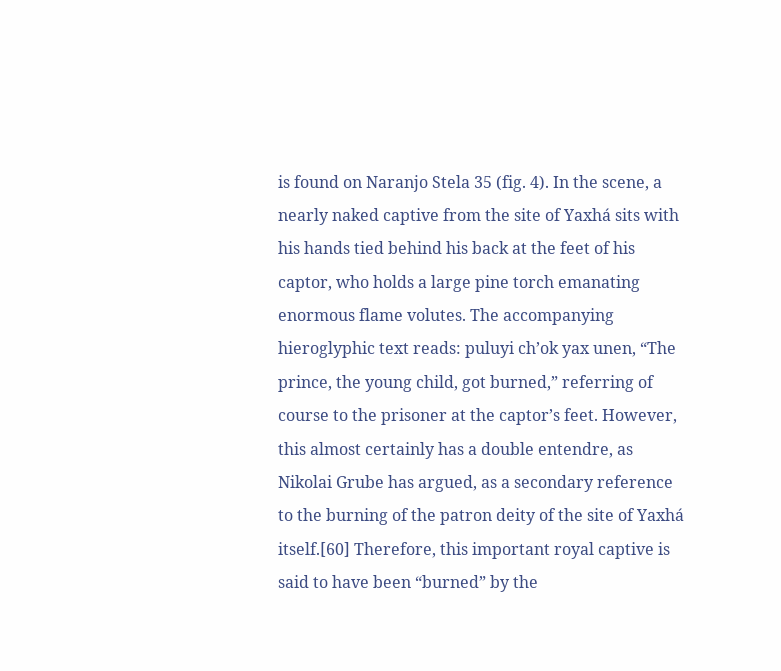is found on Naranjo Stela 35 (fig. 4). In the scene, a nearly naked captive from the site of Yaxhá sits with his hands tied behind his back at the feet of his captor, who holds a large pine torch emanating enormous flame volutes. The accompanying hieroglyphic text reads: puluyi ch’ok yax unen, “The prince, the young child, got burned,” referring of course to the prisoner at the captor’s feet. However, this almost certainly has a double entendre, as Nikolai Grube has argued, as a secondary reference to the burning of the patron deity of the site of Yaxhá itself.[60] Therefore, this important royal captive is said to have been “burned” by the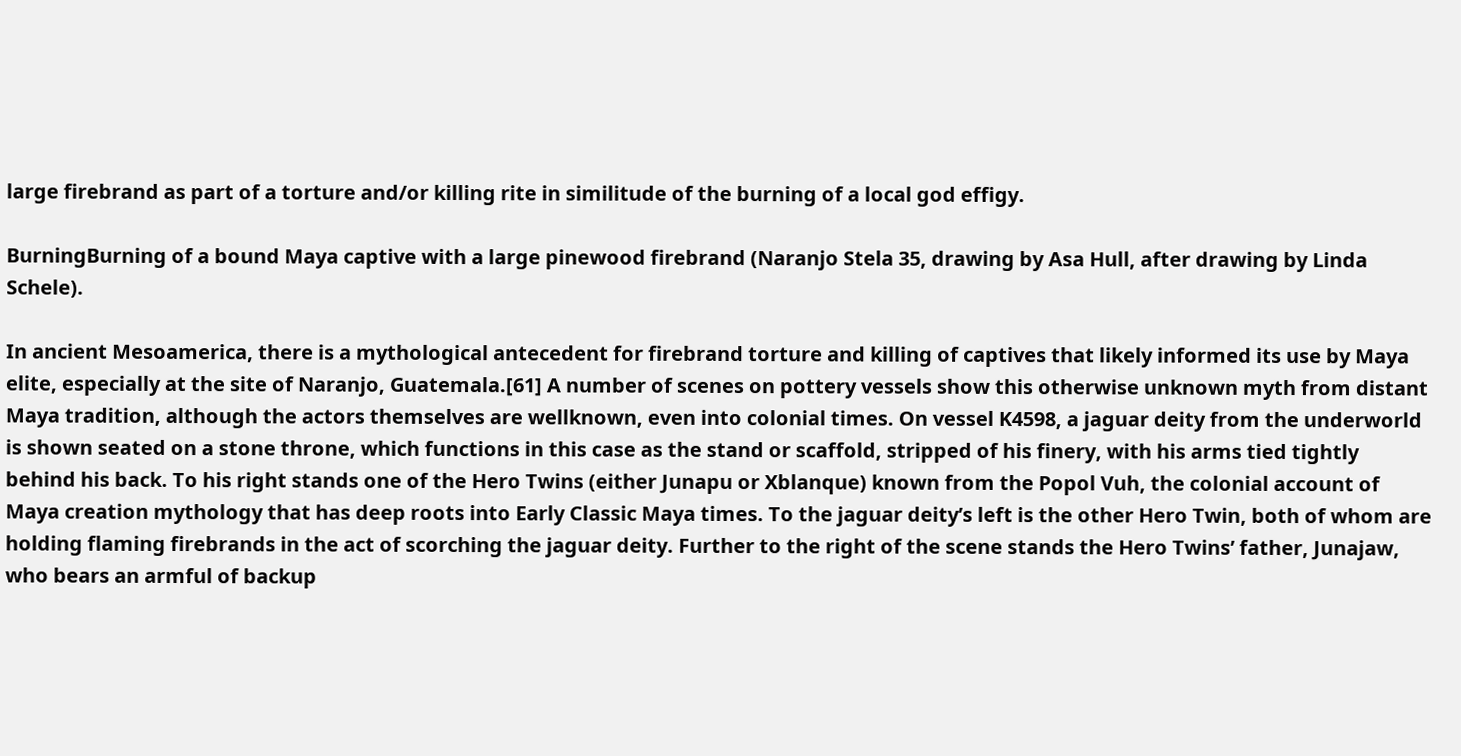large firebrand as part of a torture and/or killing rite in similitude of the burning of a local god effigy.

BurningBurning of a bound Maya captive with a large pinewood firebrand (Naranjo Stela 35, drawing by Asa Hull, after drawing by Linda Schele).

In ancient Mesoamerica, there is a mythological antecedent for firebrand torture and killing of captives that likely informed its use by Maya elite, especially at the site of Naranjo, Guatemala.[61] A number of scenes on pottery vessels show this otherwise unknown myth from distant Maya tradition, although the actors themselves are wellknown, even into colonial times. On vessel K4598, a jaguar deity from the underworld is shown seated on a stone throne, which functions in this case as the stand or scaffold, stripped of his finery, with his arms tied tightly behind his back. To his right stands one of the Hero Twins (either Junapu or Xblanque) known from the Popol Vuh, the colonial account of Maya creation mythology that has deep roots into Early Classic Maya times. To the jaguar deity’s left is the other Hero Twin, both of whom are holding flaming firebrands in the act of scorching the jaguar deity. Further to the right of the scene stands the Hero Twins’ father, Junajaw, who bears an armful of backup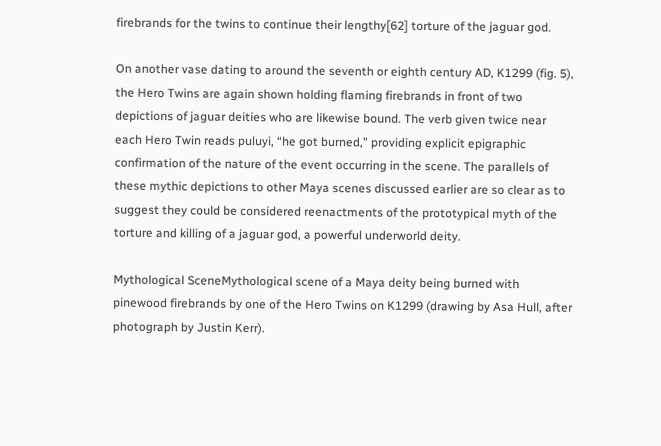firebrands for the twins to continue their lengthy[62] torture of the jaguar god.

On another vase dating to around the seventh or eighth century AD, K1299 (fig. 5), the Hero Twins are again shown holding flaming firebrands in front of two depictions of jaguar deities who are likewise bound. The verb given twice near each Hero Twin reads puluyi, “he got burned,” providing explicit epigraphic confirmation of the nature of the event occurring in the scene. The parallels of these mythic depictions to other Maya scenes discussed earlier are so clear as to suggest they could be considered reenactments of the prototypical myth of the torture and killing of a jaguar god, a powerful underworld deity.

Mythological SceneMythological scene of a Maya deity being burned with pinewood firebrands by one of the Hero Twins on K1299 (drawing by Asa Hull, after photograph by Justin Kerr).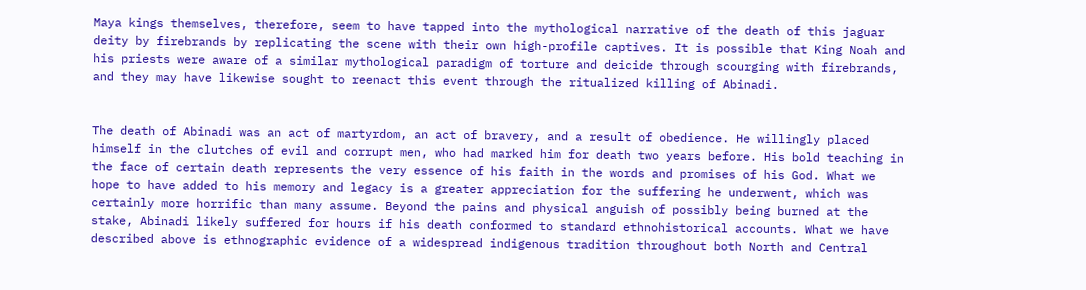Maya kings themselves, therefore, seem to have tapped into the mythological narrative of the death of this jaguar deity by firebrands by replicating the scene with their own high-profile captives. It is possible that King Noah and his priests were aware of a similar mythological paradigm of torture and deicide through scourging with firebrands, and they may have likewise sought to reenact this event through the ritualized killing of Abinadi.


The death of Abinadi was an act of martyrdom, an act of bravery, and a result of obedience. He willingly placed himself in the clutches of evil and corrupt men, who had marked him for death two years before. His bold teaching in the face of certain death represents the very essence of his faith in the words and promises of his God. What we hope to have added to his memory and legacy is a greater appreciation for the suffering he underwent, which was certainly more horrific than many assume. Beyond the pains and physical anguish of possibly being burned at the stake, Abinadi likely suffered for hours if his death conformed to standard ethnohistorical accounts. What we have described above is ethnographic evidence of a widespread indigenous tradition throughout both North and Central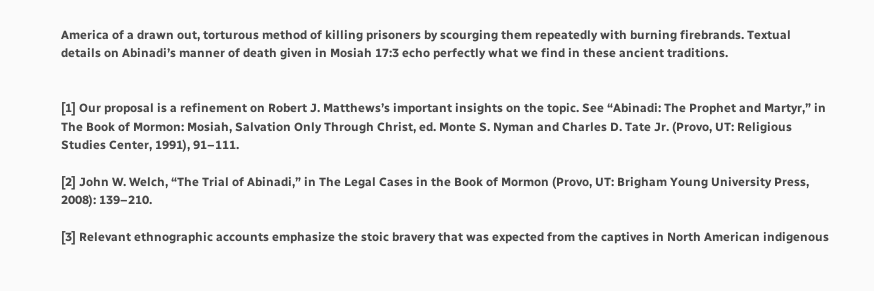America of a drawn out, torturous method of killing prisoners by scourging them repeatedly with burning firebrands. Textual details on Abinadi’s manner of death given in Mosiah 17:3 echo perfectly what we find in these ancient traditions.


[1] Our proposal is a refinement on Robert J. Matthews’s important insights on the topic. See “Abinadi: The Prophet and Martyr,” in The Book of Mormon: Mosiah, Salvation Only Through Christ, ed. Monte S. Nyman and Charles D. Tate Jr. (Provo, UT: Religious Studies Center, 1991), 91–111.

[2] John W. Welch, “The Trial of Abinadi,” in The Legal Cases in the Book of Mormon (Provo, UT: Brigham Young University Press, 2008): 139–210.

[3] Relevant ethnographic accounts emphasize the stoic bravery that was expected from the captives in North American indigenous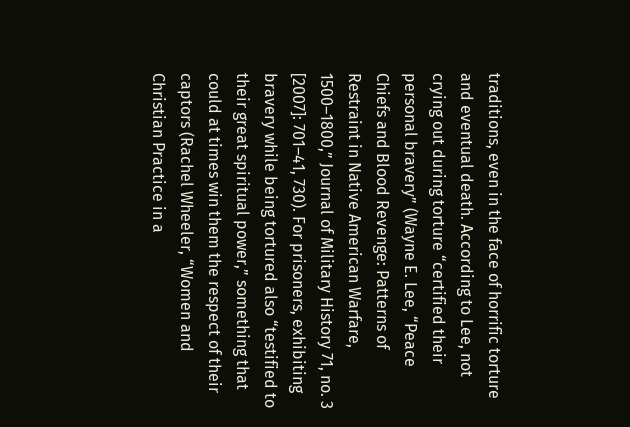traditions, even in the face of horrific torture and eventual death. According to Lee, not crying out during torture “certified their personal bravery” (Wayne E. Lee, “Peace Chiefs and Blood Revenge: Patterns of Restraint in Native American Warfare, 1500–1800,” Journal of Military History 71, no. 3 [2007]: 701–41, 730). For prisoners, exhibiting bravery while being tortured also “testified to their great spiritual power,” something that could at times win them the respect of their captors (Rachel Wheeler, “Women and Christian Practice in a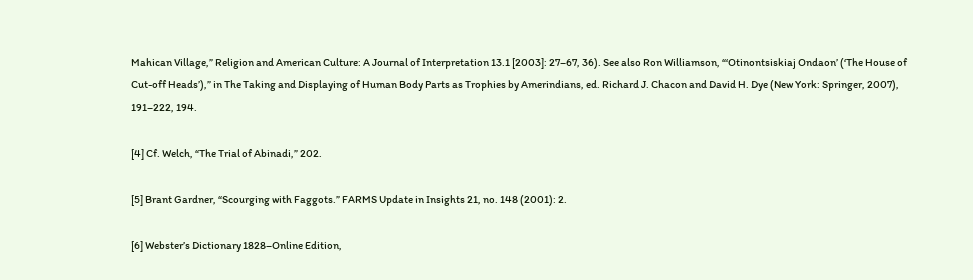Mahican Village,” Religion and American Culture: A Journal of Interpretation 13.1 [2003]: 27–67, 36). See also Ron Williamson, “‘Otinontsiskiaj Ondaon’ (‘The House of Cut-off Heads’),” in The Taking and Displaying of Human Body Parts as Trophies by Amerindians, ed. Richard J. Chacon and David H. Dye (New York: Springer, 2007), 191–222, 194.

[4] Cf. Welch, “The Trial of Abinadi,” 202.

[5] Brant Gardner, “Scourging with Faggots.” FARMS Update in Insights 21, no. 148 (2001): 2.

[6] Webster’s Dictionary 1828–Online Edition,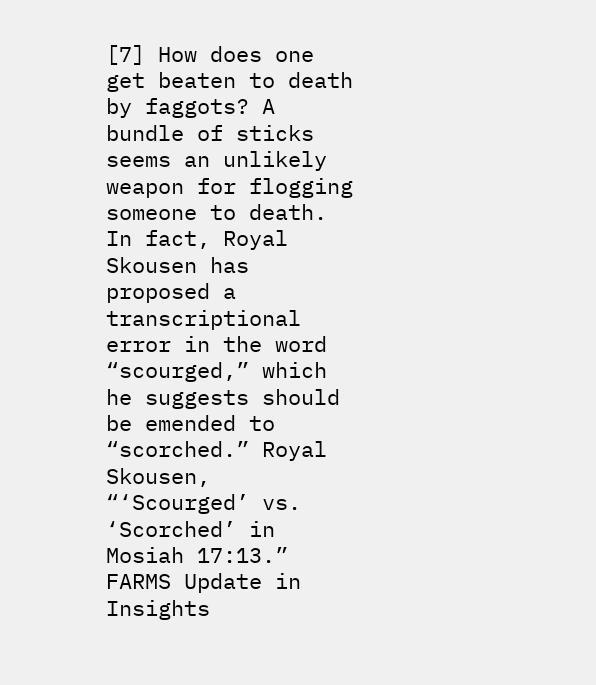[7] How does one get beaten to death by faggots? A bundle of sticks seems an unlikely weapon for flogging someone to death. In fact, Royal Skousen has proposed a transcriptional error in the word “scourged,” which he suggests should be emended to “scorched.” Royal Skousen, “‘Scourged’ vs. ‘Scorched’ in Mosiah 17:13.” FARMS Update in Insights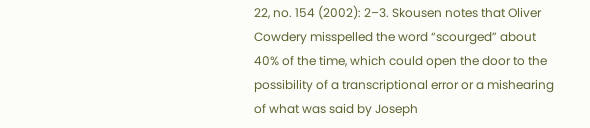22, no. 154 (2002): 2–3. Skousen notes that Oliver Cowdery misspelled the word “scourged” about 40% of the time, which could open the door to the possibility of a transcriptional error or a mishearing of what was said by Joseph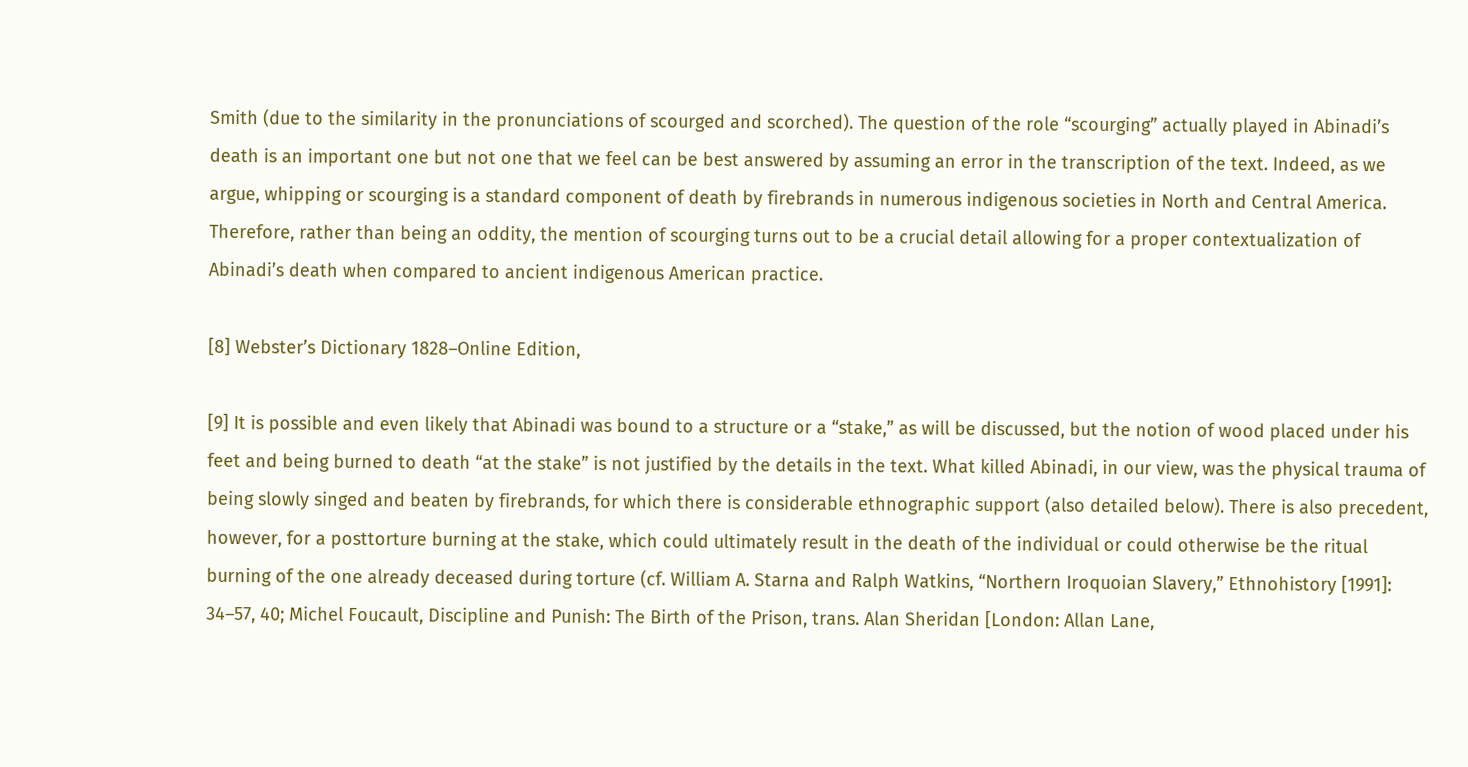Smith (due to the similarity in the pronunciations of scourged and scorched). The question of the role “scourging” actually played in Abinadi’s death is an important one but not one that we feel can be best answered by assuming an error in the transcription of the text. Indeed, as we argue, whipping or scourging is a standard component of death by firebrands in numerous indigenous societies in North and Central America. Therefore, rather than being an oddity, the mention of scourging turns out to be a crucial detail allowing for a proper contextualization of Abinadi’s death when compared to ancient indigenous American practice.

[8] Webster’s Dictionary 1828–Online Edition,

[9] It is possible and even likely that Abinadi was bound to a structure or a “stake,” as will be discussed, but the notion of wood placed under his feet and being burned to death “at the stake” is not justified by the details in the text. What killed Abinadi, in our view, was the physical trauma of being slowly singed and beaten by firebrands, for which there is considerable ethnographic support (also detailed below). There is also precedent, however, for a posttorture burning at the stake, which could ultimately result in the death of the individual or could otherwise be the ritual burning of the one already deceased during torture (cf. William A. Starna and Ralph Watkins, “Northern Iroquoian Slavery,” Ethnohistory [1991]: 34–57, 40; Michel Foucault, Discipline and Punish: The Birth of the Prison, trans. Alan Sheridan [London: Allan Lane,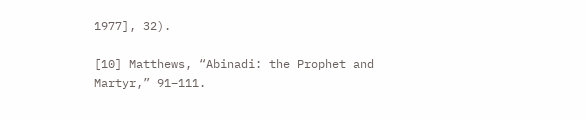1977], 32).

[10] Matthews, “Abinadi: the Prophet and Martyr,” 91–111.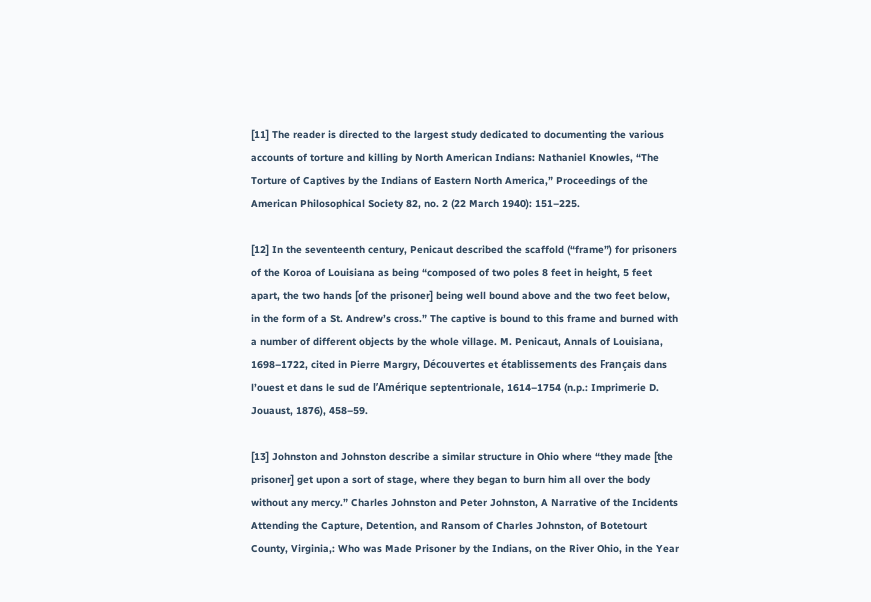[11] The reader is directed to the largest study dedicated to documenting the various accounts of torture and killing by North American Indians: Nathaniel Knowles, “The Torture of Captives by the Indians of Eastern North America,” Proceedings of the American Philosophical Society 82, no. 2 (22 March 1940): 151–225.

[12] In the seventeenth century, Penicaut described the scaffold (“frame”) for prisoners of the Koroa of Louisiana as being “composed of two poles 8 feet in height, 5 feet apart, the two hands [of the prisoner] being well bound above and the two feet below, in the form of a St. Andrew’s cross.” The captive is bound to this frame and burned with a number of different objects by the whole village. M. Penicaut, Annals of Louisiana, 1698–1722, cited in Pierre Margry, Découvertes et établissements des Français dans l’ouest et dans le sud de l’Amérique septentrionale, 1614–1754 (n.p.: Imprimerie D. Jouaust, 1876), 458–59.

[13] Johnston and Johnston describe a similar structure in Ohio where “they made [the prisoner] get upon a sort of stage, where they began to burn him all over the body without any mercy.” Charles Johnston and Peter Johnston, A Narrative of the Incidents Attending the Capture, Detention, and Ransom of Charles Johnston, of Botetourt County, Virginia,: Who was Made Prisoner by the Indians, on the River Ohio, in the Year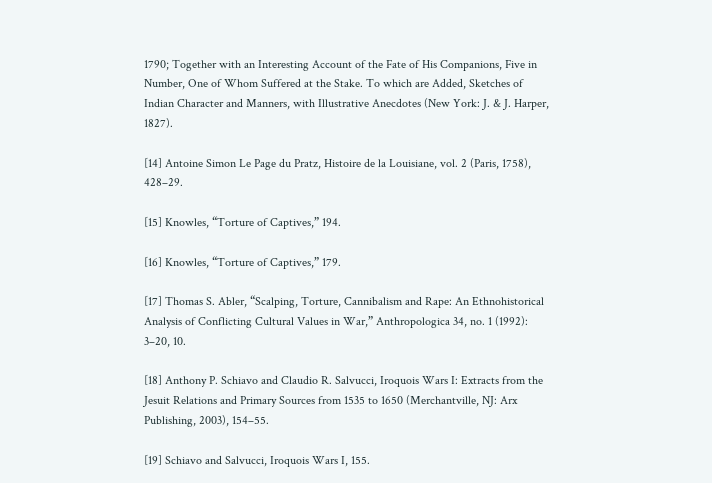1790; Together with an Interesting Account of the Fate of His Companions, Five in Number, One of Whom Suffered at the Stake. To which are Added, Sketches of Indian Character and Manners, with Illustrative Anecdotes (New York: J. & J. Harper, 1827).

[14] Antoine Simon Le Page du Pratz, Histoire de la Louisiane, vol. 2 (Paris, 1758), 428–29.

[15] Knowles, “Torture of Captives,” 194.

[16] Knowles, “Torture of Captives,” 179.

[17] Thomas S. Abler, “Scalping, Torture, Cannibalism and Rape: An Ethnohistorical Analysis of Conflicting Cultural Values in War,” Anthropologica 34, no. 1 (1992): 3–20, 10.

[18] Anthony P. Schiavo and Claudio R. Salvucci, Iroquois Wars I: Extracts from the Jesuit Relations and Primary Sources from 1535 to 1650 (Merchantville, NJ: Arx Publishing, 2003), 154–55.

[19] Schiavo and Salvucci, Iroquois Wars I, 155.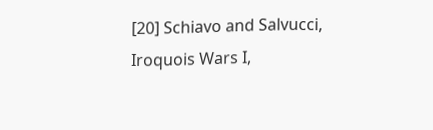[20] Schiavo and Salvucci, Iroquois Wars I,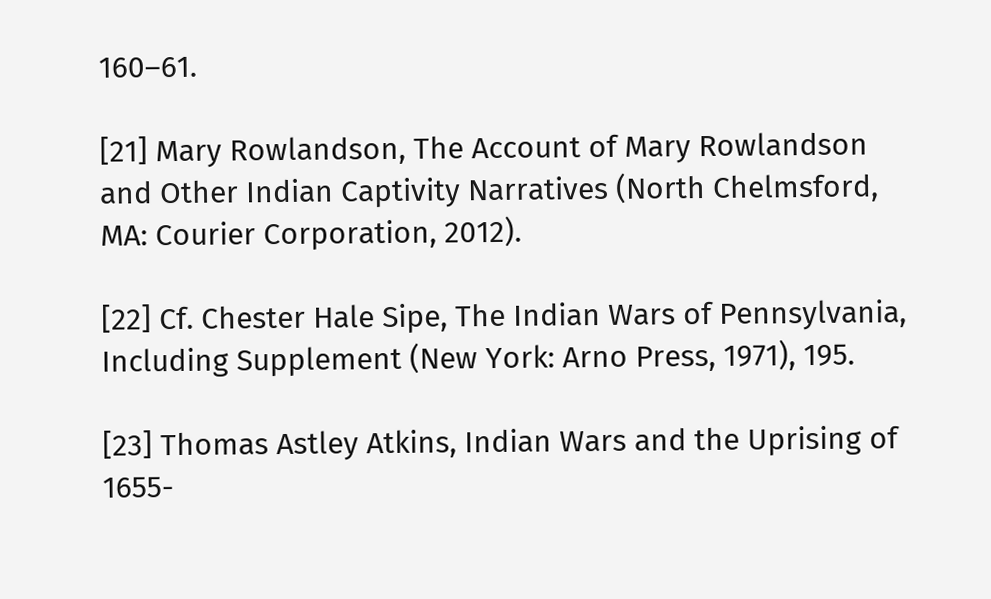160–61.

[21] Mary Rowlandson, The Account of Mary Rowlandson and Other Indian Captivity Narratives (North Chelmsford, MA: Courier Corporation, 2012).

[22] Cf. Chester Hale Sipe, The Indian Wars of Pennsylvania, Including Supplement (New York: Arno Press, 1971), 195.

[23] Thomas Astley Atkins, Indian Wars and the Uprising of 1655-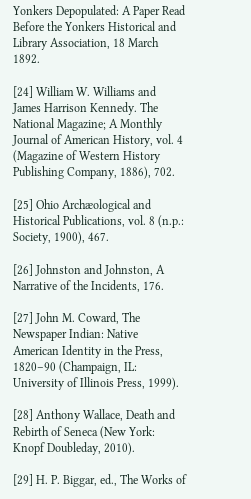Yonkers Depopulated: A Paper Read Before the Yonkers Historical and Library Association, 18 March 1892.

[24] William W. Williams and James Harrison Kennedy. The National Magazine; A Monthly Journal of American History, vol. 4 (Magazine of Western History Publishing Company, 1886), 702.

[25] Ohio Archæological and Historical Publications, vol. 8 (n.p.: Society, 1900), 467.

[26] Johnston and Johnston, A Narrative of the Incidents, 176.

[27] John M. Coward, The Newspaper Indian: Native American Identity in the Press, 1820–90 (Champaign, IL: University of Illinois Press, 1999).

[28] Anthony Wallace, Death and Rebirth of Seneca (New York: Knopf Doubleday, 2010).

[29] H. P. Biggar, ed., The Works of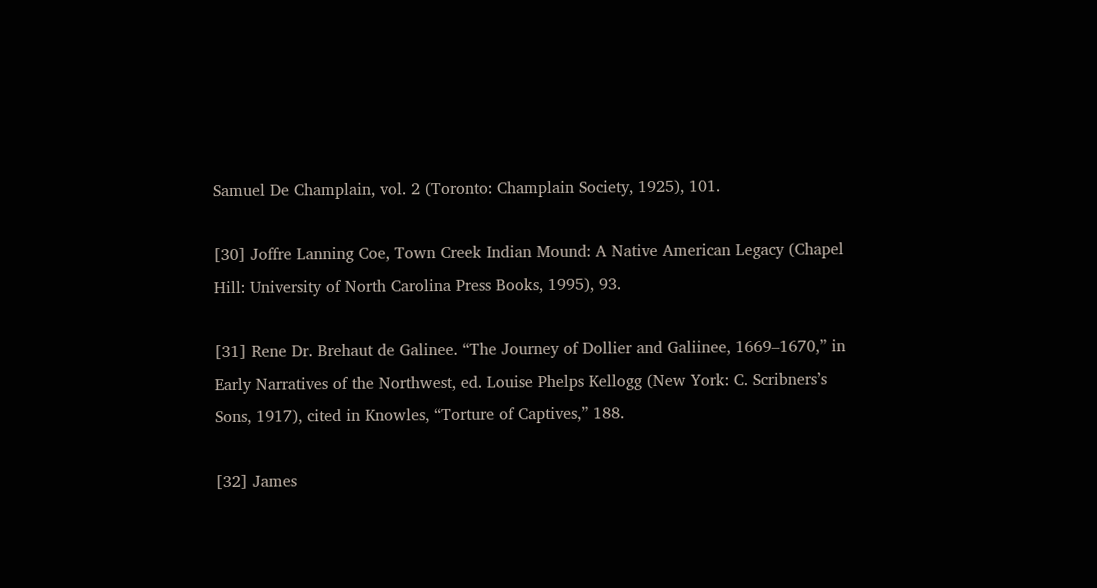Samuel De Champlain, vol. 2 (Toronto: Champlain Society, 1925), 101.

[30] Joffre Lanning Coe, Town Creek Indian Mound: A Native American Legacy (Chapel Hill: University of North Carolina Press Books, 1995), 93.

[31] Rene Dr. Brehaut de Galinee. “The Journey of Dollier and Galiinee, 1669–1670,” in Early Narratives of the Northwest, ed. Louise Phelps Kellogg (New York: C. Scribners’s Sons, 1917), cited in Knowles, “Torture of Captives,” 188.

[32] James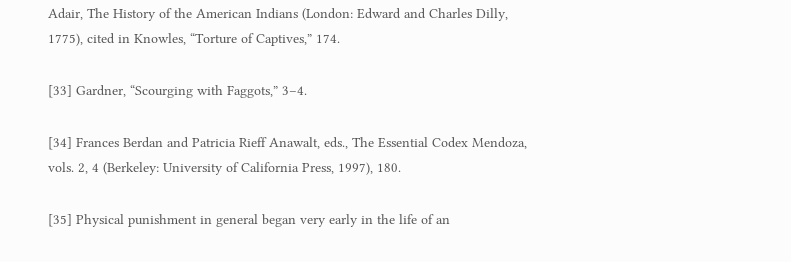Adair, The History of the American Indians (London: Edward and Charles Dilly, 1775), cited in Knowles, “Torture of Captives,” 174.

[33] Gardner, “Scourging with Faggots,” 3–4.

[34] Frances Berdan and Patricia Rieff Anawalt, eds., The Essential Codex Mendoza, vols. 2, 4 (Berkeley: University of California Press, 1997), 180.

[35] Physical punishment in general began very early in the life of an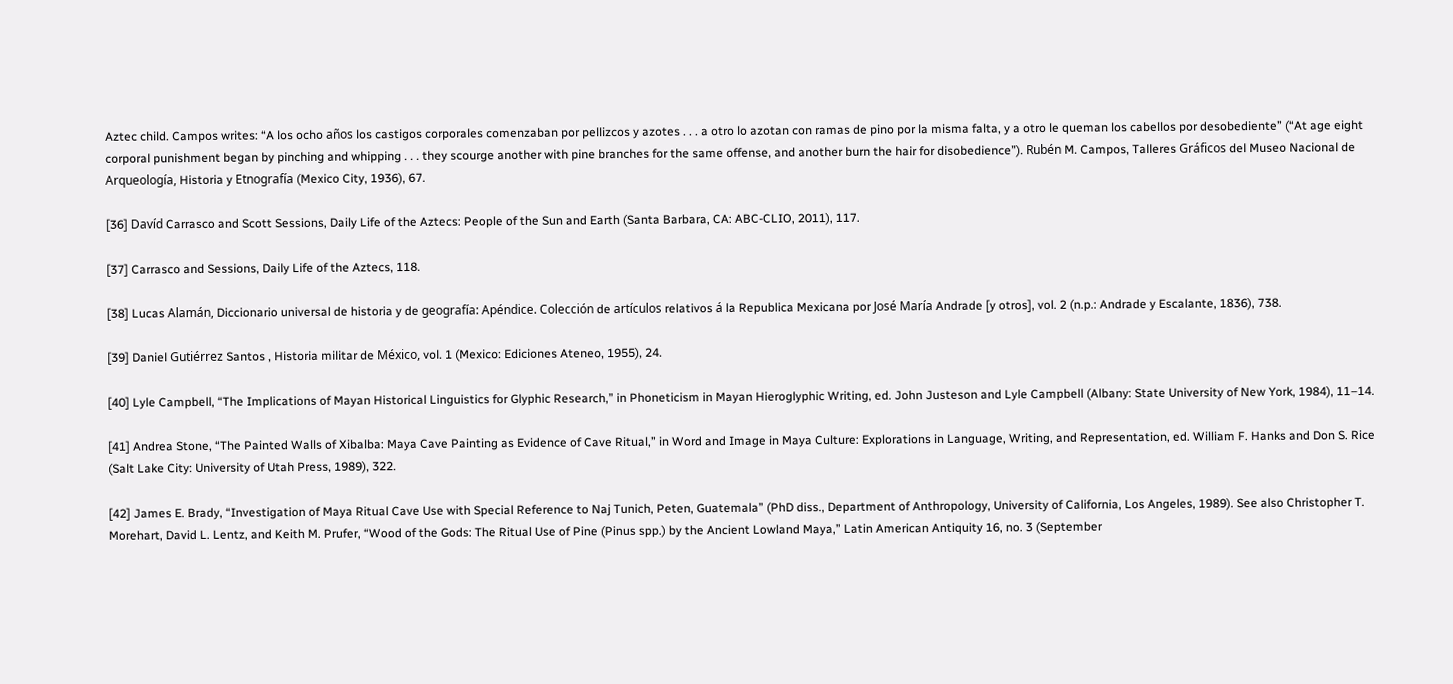Aztec child. Campos writes: “A los ocho años los castigos corporales comenzaban por pellizcos y azotes . . . a otro lo azotan con ramas de pino por la misma falta, y a otro le queman los cabellos por desobediente” (“At age eight corporal punishment began by pinching and whipping . . . they scourge another with pine branches for the same offense, and another burn the hair for disobedience”). Rubén M. Campos, Talleres Gráficos del Museo Nacional de Arqueología, Historia y Etnografía (Mexico City, 1936), 67.

[36] Davíd Carrasco and Scott Sessions, Daily Life of the Aztecs: People of the Sun and Earth (Santa Barbara, CA: ABC-CLIO, 2011), 117.

[37] Carrasco and Sessions, Daily Life of the Aztecs, 118.

[38] Lucas Alamán, Diccionario universal de historia y de geografía: Apéndice. Colección de artículos relativos á la Republica Mexicana por José María Andrade [y otros], vol. 2 (n.p.: Andrade y Escalante, 1836), 738.

[39] Daniel Gutiérrez Santos , Historia militar de México, vol. 1 (Mexico: Ediciones Ateneo, 1955), 24.

[40] Lyle Campbell, “The Implications of Mayan Historical Linguistics for Glyphic Research,” in Phoneticism in Mayan Hieroglyphic Writing, ed. John Justeson and Lyle Campbell (Albany: State University of New York, 1984), 11–14.

[41] Andrea Stone, “The Painted Walls of Xibalba: Maya Cave Painting as Evidence of Cave Ritual,” in Word and Image in Maya Culture: Explorations in Language, Writing, and Representation, ed. William F. Hanks and Don S. Rice (Salt Lake City: University of Utah Press, 1989), 322.

[42] James E. Brady, “Investigation of Maya Ritual Cave Use with Special Reference to Naj Tunich, Peten, Guatemala” (PhD diss., Department of Anthropology, University of California, Los Angeles, 1989). See also Christopher T. Morehart, David L. Lentz, and Keith M. Prufer, “Wood of the Gods: The Ritual Use of Pine (Pinus spp.) by the Ancient Lowland Maya,” Latin American Antiquity 16, no. 3 (September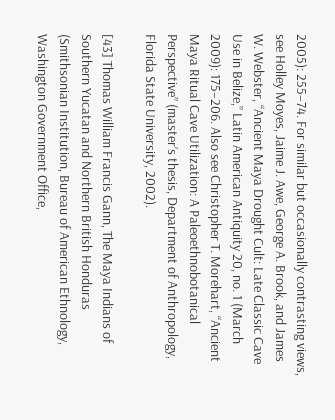2005): 255–74. For similar but occasionally contrasting views, see Holley Moyes, Jaime J. Awe, George A. Brook, and James W. Webster, “Ancient Maya Drought Cult: Late Classic Cave Use in Belize,” Latin American Antiquity 20, no. 1 (March 2009): 175–206. Also see Christopher T. Morehart, “Ancient Maya Ritual Cave Utilization: A Paleoethnobotanical Perspective” (master’s thesis, Department of Anthropology, Florida State University, 2002).

[43] Thomas William Francis Gann, The Maya Indians of Southern Yucatan and Northern British Honduras (Smithsonian Institution, Bureau of American Ethnology, Washington Government Office,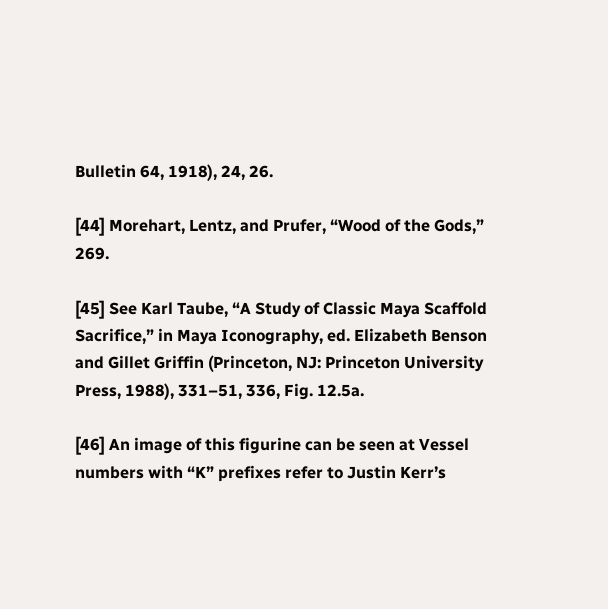Bulletin 64, 1918), 24, 26.

[44] Morehart, Lentz, and Prufer, “Wood of the Gods,” 269.

[45] See Karl Taube, “A Study of Classic Maya Scaffold Sacrifice,” in Maya Iconography, ed. Elizabeth Benson and Gillet Griffin (Princeton, NJ: Princeton University Press, 1988), 331–51, 336, Fig. 12.5a.

[46] An image of this figurine can be seen at Vessel numbers with “K” prefixes refer to Justin Kerr’s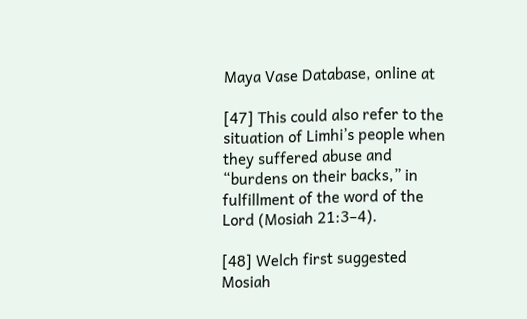Maya Vase Database, online at

[47] This could also refer to the situation of Limhi’s people when they suffered abuse and “burdens on their backs,” in fulfillment of the word of the Lord (Mosiah 21:3–4).

[48] Welch first suggested Mosiah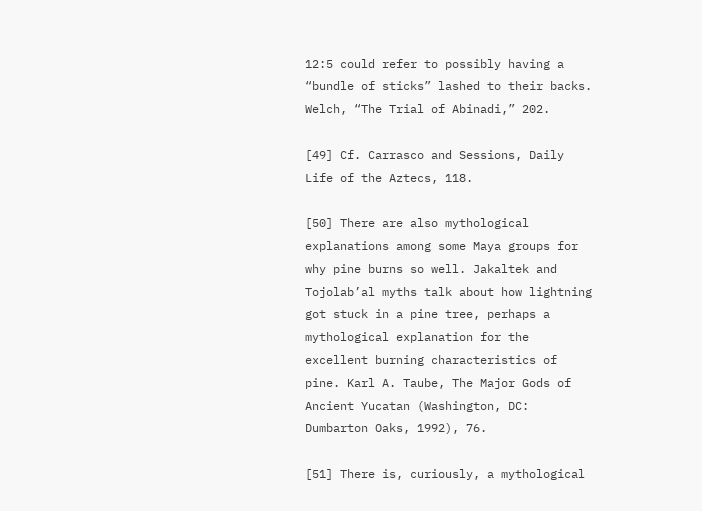12:5 could refer to possibly having a “bundle of sticks” lashed to their backs. Welch, “The Trial of Abinadi,” 202.

[49] Cf. Carrasco and Sessions, Daily Life of the Aztecs, 118.

[50] There are also mythological explanations among some Maya groups for why pine burns so well. Jakaltek and Tojolab’al myths talk about how lightning got stuck in a pine tree, perhaps a mythological explanation for the excellent burning characteristics of pine. Karl A. Taube, The Major Gods of Ancient Yucatan (Washington, DC: Dumbarton Oaks, 1992), 76.

[51] There is, curiously, a mythological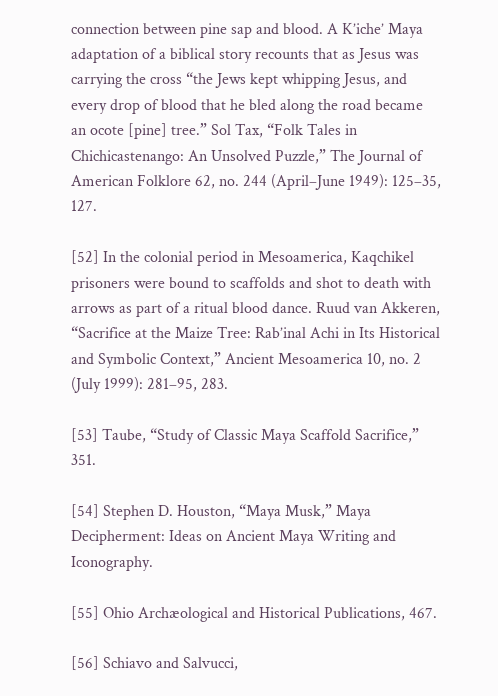connection between pine sap and blood. A K’iche’ Maya adaptation of a biblical story recounts that as Jesus was carrying the cross “the Jews kept whipping Jesus, and every drop of blood that he bled along the road became an ocote [pine] tree.” Sol Tax, “Folk Tales in Chichicastenango: An Unsolved Puzzle,” The Journal of American Folklore 62, no. 244 (April–June 1949): 125–35, 127.

[52] In the colonial period in Mesoamerica, Kaqchikel prisoners were bound to scaffolds and shot to death with arrows as part of a ritual blood dance. Ruud van Akkeren, “Sacrifice at the Maize Tree: Rab’inal Achi in Its Historical and Symbolic Context,” Ancient Mesoamerica 10, no. 2 (July 1999): 281–95, 283.

[53] Taube, “Study of Classic Maya Scaffold Sacrifice,” 351.

[54] Stephen D. Houston, “Maya Musk,” Maya Decipherment: Ideas on Ancient Maya Writing and Iconography.

[55] Ohio Archæological and Historical Publications, 467.

[56] Schiavo and Salvucci,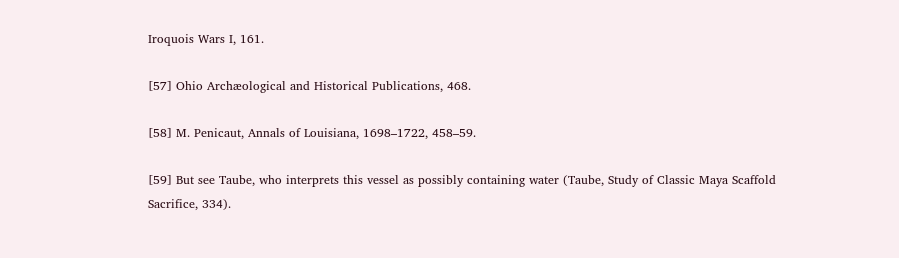Iroquois Wars I, 161.

[57] Ohio Archæological and Historical Publications, 468.

[58] M. Penicaut, Annals of Louisiana, 1698–1722, 458–59.

[59] But see Taube, who interprets this vessel as possibly containing water (Taube, Study of Classic Maya Scaffold Sacrifice, 334).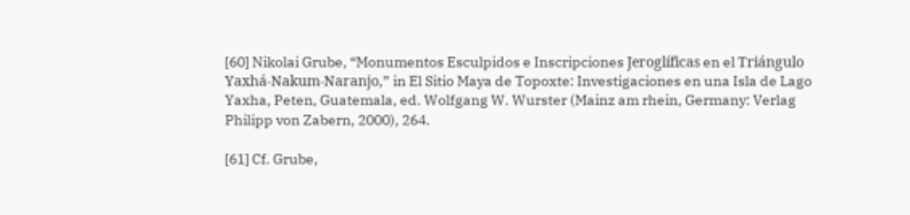[60] Nikolai Grube, “Monumentos Esculpidos e Inscripciones Jeroglíficas en el Triángulo Yaxhá-Nakum-Naranjo,” in El Sitio Maya de Topoxte: Investigaciones en una Isla de Lago Yaxha, Peten, Guatemala, ed. Wolfgang W. Wurster (Mainz am rhein, Germany: Verlag Philipp von Zabern, 2000), 264.

[61] Cf. Grube,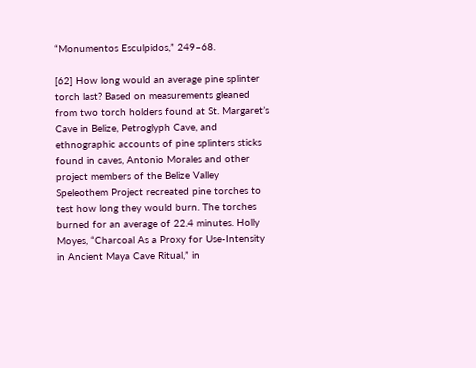“Monumentos Esculpidos,” 249–68.

[62] How long would an average pine splinter torch last? Based on measurements gleaned from two torch holders found at St. Margaret’s Cave in Belize, Petroglyph Cave, and ethnographic accounts of pine splinters sticks found in caves, Antonio Morales and other project members of the Belize Valley Speleothem Project recreated pine torches to test how long they would burn. The torches burned for an average of 22.4 minutes. Holly Moyes, “Charcoal As a Proxy for Use-Intensity in Ancient Maya Cave Ritual,” in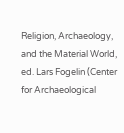Religion, Archaeology, and the Material World, ed. Lars Fogelin (Center for Archaeological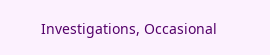Investigations, Occasional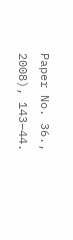Paper No. 36., 2008), 143–44.